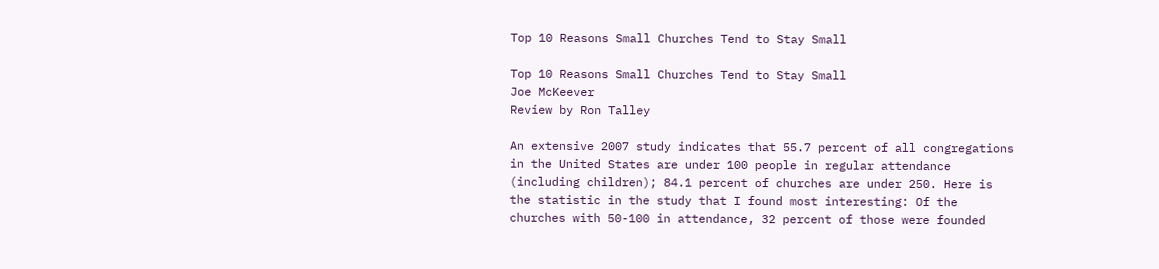Top 10 Reasons Small Churches Tend to Stay Small

Top 10 Reasons Small Churches Tend to Stay Small
Joe McKeever
Review by Ron Talley

An extensive 2007 study indicates that 55.7 percent of all congregations in the United States are under 100 people in regular attendance (including children); 84.1 percent of churches are under 250. Here is the statistic in the study that I found most interesting: Of the churches with 50-100 in attendance, 32 percent of those were founded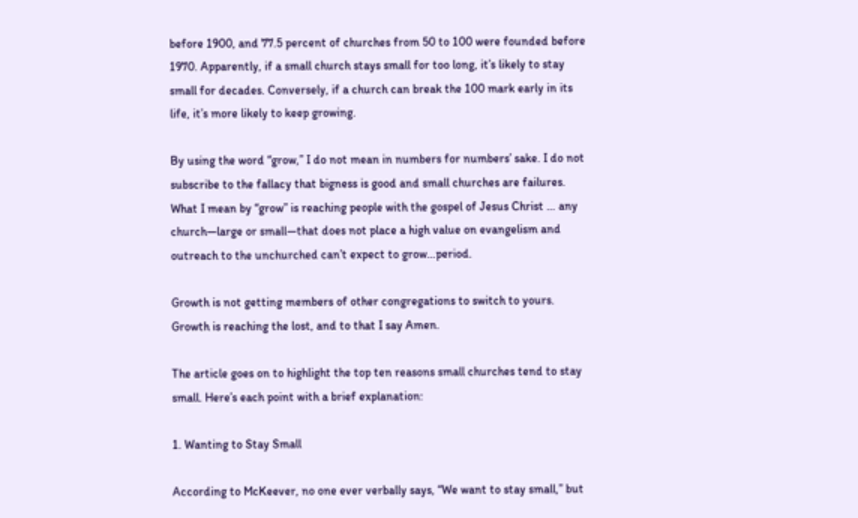before 1900, and 77.5 percent of churches from 50 to 100 were founded before 1970. Apparently, if a small church stays small for too long, it’s likely to stay small for decades. Conversely, if a church can break the 100 mark early in its life, it’s more likely to keep growing.

By using the word “grow,” I do not mean in numbers for numbers’ sake. I do not subscribe to the fallacy that bigness is good and small churches are failures. What I mean by “grow” is reaching people with the gospel of Jesus Christ … any church—large or small—that does not place a high value on evangelism and outreach to the unchurched can’t expect to grow…period.

Growth is not getting members of other congregations to switch to yours. Growth is reaching the lost, and to that I say Amen.

The article goes on to highlight the top ten reasons small churches tend to stay small. Here’s each point with a brief explanation:

1. Wanting to Stay Small

According to McKeever, no one ever verbally says, “We want to stay small,” but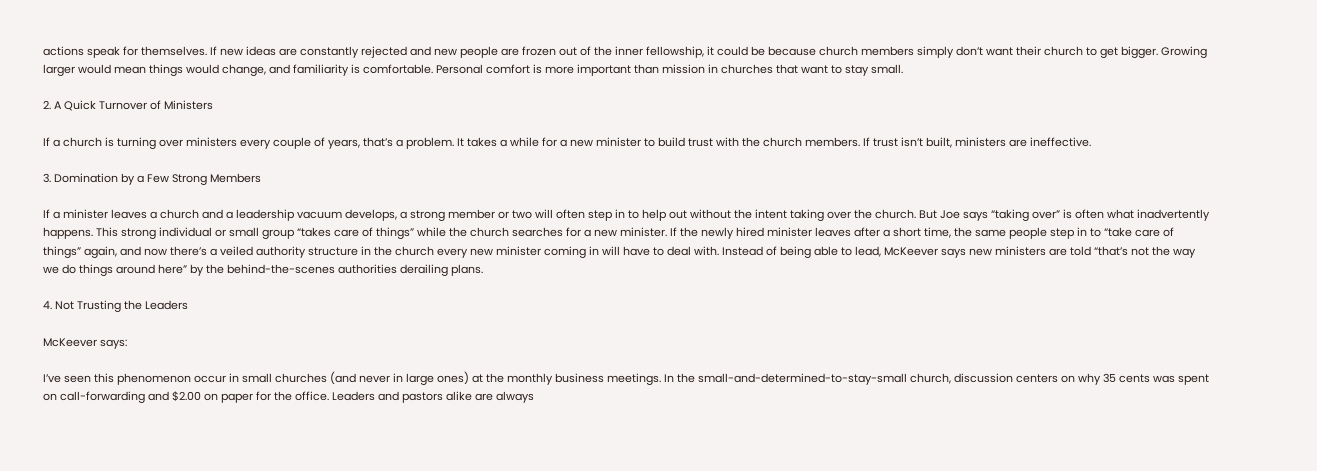actions speak for themselves. If new ideas are constantly rejected and new people are frozen out of the inner fellowship, it could be because church members simply don’t want their church to get bigger. Growing larger would mean things would change, and familiarity is comfortable. Personal comfort is more important than mission in churches that want to stay small.

2. A Quick Turnover of Ministers

If a church is turning over ministers every couple of years, that’s a problem. It takes a while for a new minister to build trust with the church members. If trust isn’t built, ministers are ineffective.

3. Domination by a Few Strong Members

If a minister leaves a church and a leadership vacuum develops, a strong member or two will often step in to help out without the intent taking over the church. But Joe says “taking over” is often what inadvertently happens. This strong individual or small group “takes care of things” while the church searches for a new minister. If the newly hired minister leaves after a short time, the same people step in to “take care of things” again, and now there’s a veiled authority structure in the church every new minister coming in will have to deal with. Instead of being able to lead, McKeever says new ministers are told “that’s not the way we do things around here” by the behind-the-scenes authorities derailing plans.

4. Not Trusting the Leaders

McKeever says:

I’ve seen this phenomenon occur in small churches (and never in large ones) at the monthly business meetings. In the small-and-determined-to-stay-small church, discussion centers on why 35 cents was spent on call-forwarding and $2.00 on paper for the office. Leaders and pastors alike are always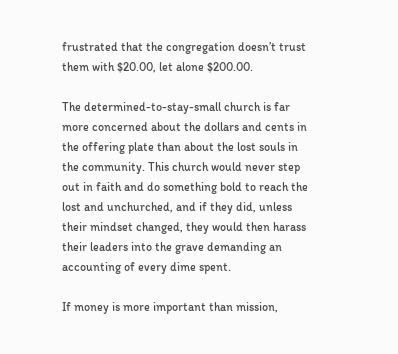frustrated that the congregation doesn’t trust them with $20.00, let alone $200.00.

The determined-to-stay-small church is far more concerned about the dollars and cents in the offering plate than about the lost souls in the community. This church would never step out in faith and do something bold to reach the lost and unchurched, and if they did, unless their mindset changed, they would then harass their leaders into the grave demanding an accounting of every dime spent.

If money is more important than mission,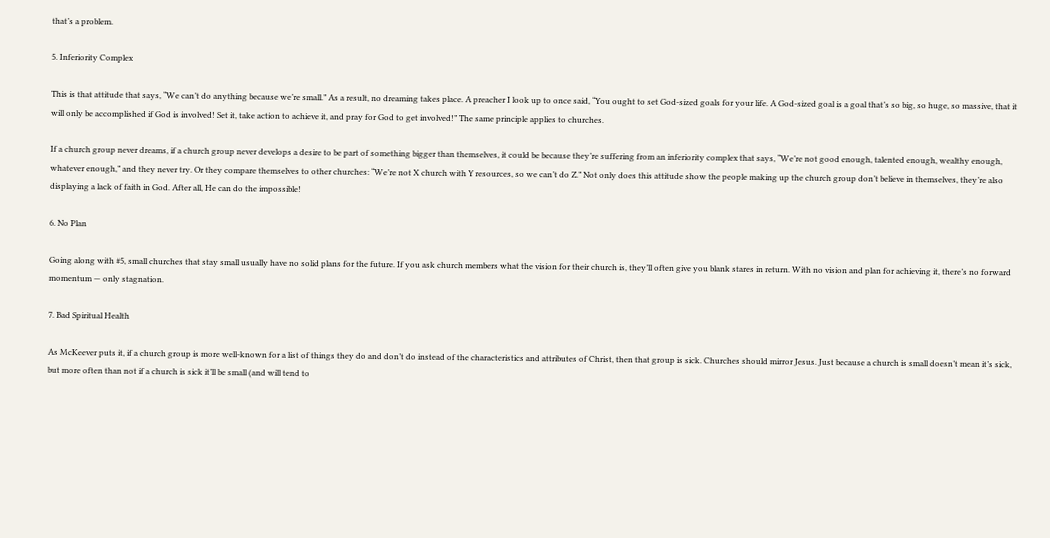that’s a problem.

5. Inferiority Complex

This is that attitude that says, “We can’t do anything because we’re small.” As a result, no dreaming takes place. A preacher I look up to once said, “You ought to set God-sized goals for your life. A God-sized goal is a goal that’s so big, so huge, so massive, that it will only be accomplished if God is involved! Set it, take action to achieve it, and pray for God to get involved!” The same principle applies to churches.

If a church group never dreams, if a church group never develops a desire to be part of something bigger than themselves, it could be because they’re suffering from an inferiority complex that says, “We’re not good enough, talented enough, wealthy enough, whatever enough,” and they never try. Or they compare themselves to other churches: “We’re not X church with Y resources, so we can’t do Z.” Not only does this attitude show the people making up the church group don’t believe in themselves, they’re also displaying a lack of faith in God. After all, He can do the impossible!

6. No Plan

Going along with #5, small churches that stay small usually have no solid plans for the future. If you ask church members what the vision for their church is, they’ll often give you blank stares in return. With no vision and plan for achieving it, there’s no forward momentum — only stagnation.

7. Bad Spiritual Health

As McKeever puts it, if a church group is more well-known for a list of things they do and don’t do instead of the characteristics and attributes of Christ, then that group is sick. Churches should mirror Jesus. Just because a church is small doesn’t mean it’s sick, but more often than not if a church is sick it’ll be small (and will tend to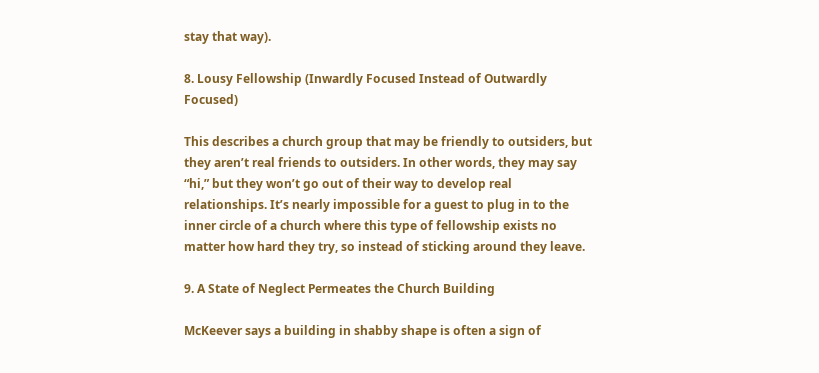stay that way).

8. Lousy Fellowship (Inwardly Focused Instead of Outwardly Focused)

This describes a church group that may be friendly to outsiders, but they aren’t real friends to outsiders. In other words, they may say “hi,” but they won’t go out of their way to develop real relationships. It’s nearly impossible for a guest to plug in to the inner circle of a church where this type of fellowship exists no matter how hard they try, so instead of sticking around they leave.

9. A State of Neglect Permeates the Church Building

McKeever says a building in shabby shape is often a sign of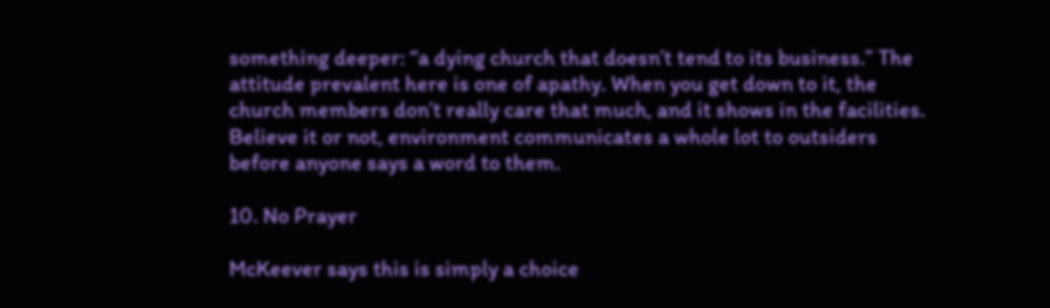something deeper: “a dying church that doesn’t tend to its business.” The attitude prevalent here is one of apathy. When you get down to it, the church members don’t really care that much, and it shows in the facilities. Believe it or not, environment communicates a whole lot to outsiders before anyone says a word to them.

10. No Prayer

McKeever says this is simply a choice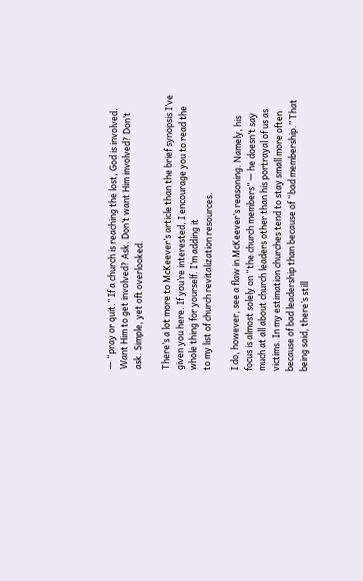— “pray or quit.” If a church is reaching the lost, God is involved. Want Him to get involved? Ask. Don’t want Him involved? Don’t ask. Simple, yet oft overlooked.

There’s a lot more to McKeever’s article than the brief synopsis I’ve given you here. If you’re interested, I encourage you to read the whole thing for yourself. I’m adding it
to my list of church revitalization resources.

I do, however, see a flaw in McKeever’s reasoning. Namely, his focus is almost solely on “the church members” — he doesn’t say much at all about church leaders other than his portrayal of us as victims. In my estimation churches tend to stay small more often because of bad leadership than because of “bad membership.” That being said, there’s still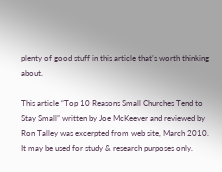plenty of good stuff in this article that’s worth thinking about.

This article “Top 10 Reasons Small Churches Tend to Stay Small” written by Joe McKeever and reviewed by Ron Talley was excerpted from web site, March 2010. It may be used for study & research purposes only.